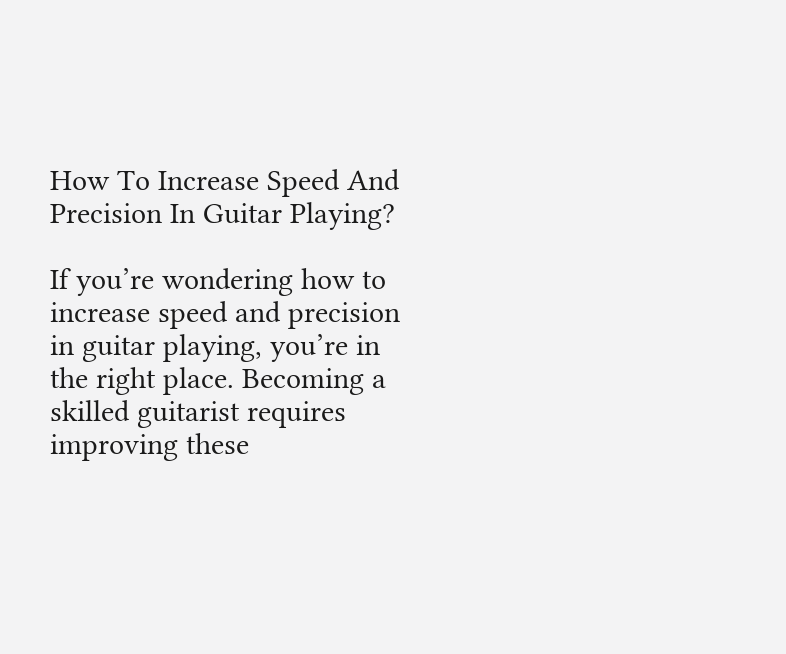How To Increase Speed And Precision In Guitar Playing?

If you’re wondering how to increase speed and precision in guitar playing, you’re in the right place. Becoming a skilled guitarist requires improving these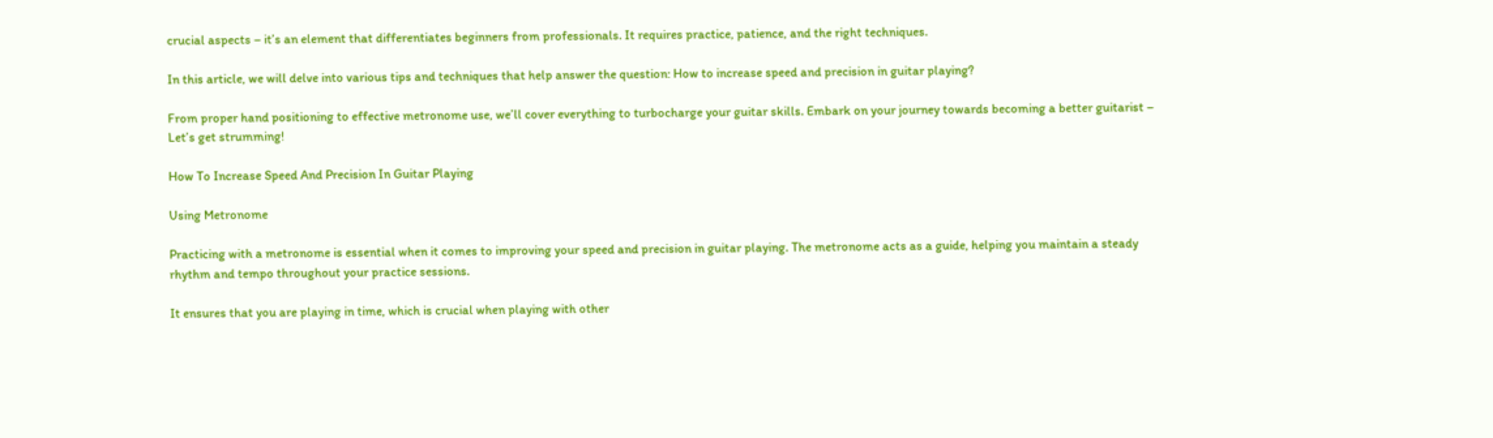crucial aspects – it’s an element that differentiates beginners from professionals. It requires practice, patience, and the right techniques.

In this article, we will delve into various tips and techniques that help answer the question: How to increase speed and precision in guitar playing?

From proper hand positioning to effective metronome use, we’ll cover everything to turbocharge your guitar skills. Embark on your journey towards becoming a better guitarist – Let’s get strumming!

How To Increase Speed And Precision In Guitar Playing

Using Metronome

Practicing with a metronome is essential when it comes to improving your speed and precision in guitar playing. The metronome acts as a guide, helping you maintain a steady rhythm and tempo throughout your practice sessions.

It ensures that you are playing in time, which is crucial when playing with other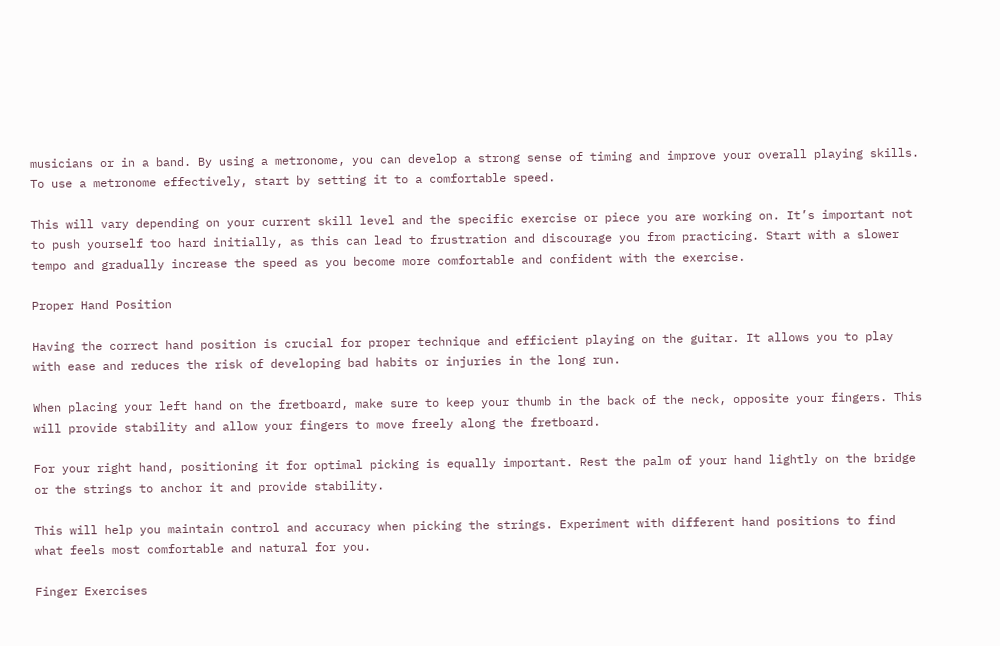musicians or in a band. By using a metronome, you can develop a strong sense of timing and improve your overall playing skills. To use a metronome effectively, start by setting it to a comfortable speed.

This will vary depending on your current skill level and the specific exercise or piece you are working on. It’s important not to push yourself too hard initially, as this can lead to frustration and discourage you from practicing. Start with a slower tempo and gradually increase the speed as you become more comfortable and confident with the exercise.

Proper Hand Position

Having the correct hand position is crucial for proper technique and efficient playing on the guitar. It allows you to play with ease and reduces the risk of developing bad habits or injuries in the long run.

When placing your left hand on the fretboard, make sure to keep your thumb in the back of the neck, opposite your fingers. This will provide stability and allow your fingers to move freely along the fretboard.

For your right hand, positioning it for optimal picking is equally important. Rest the palm of your hand lightly on the bridge or the strings to anchor it and provide stability.

This will help you maintain control and accuracy when picking the strings. Experiment with different hand positions to find what feels most comfortable and natural for you.

Finger Exercises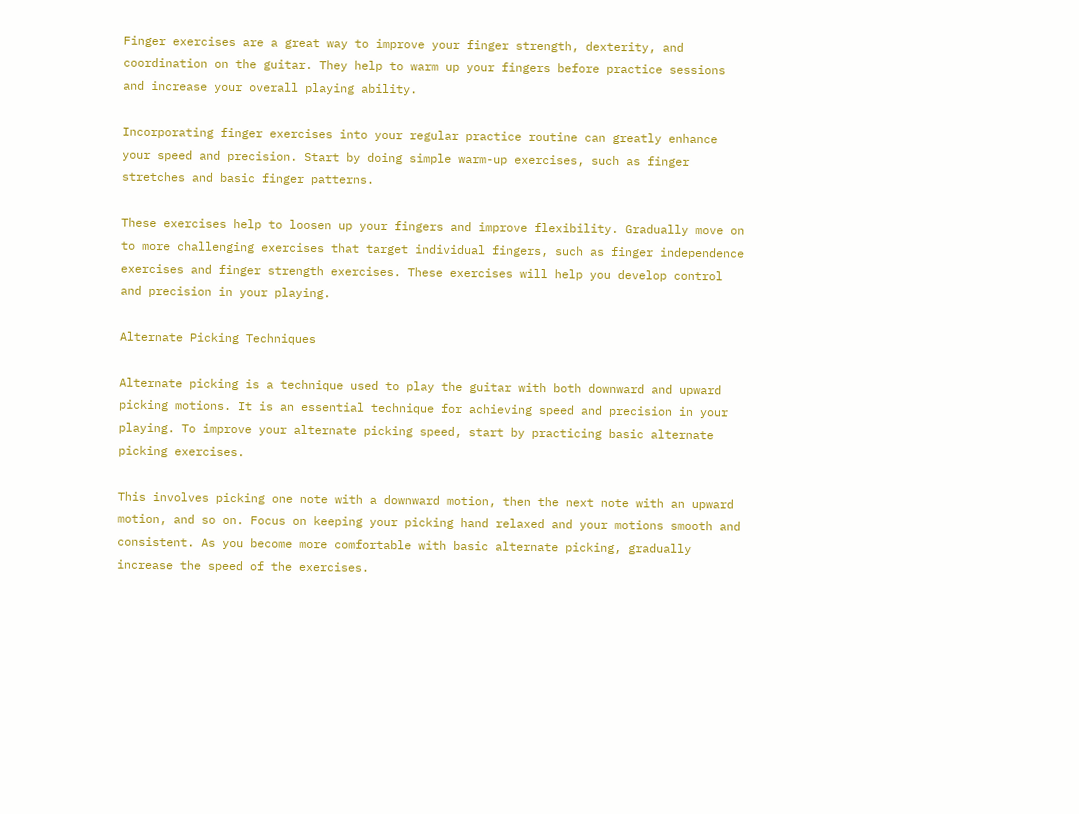Finger exercises are a great way to improve your finger strength, dexterity, and coordination on the guitar. They help to warm up your fingers before practice sessions and increase your overall playing ability.

Incorporating finger exercises into your regular practice routine can greatly enhance your speed and precision. Start by doing simple warm-up exercises, such as finger stretches and basic finger patterns.

These exercises help to loosen up your fingers and improve flexibility. Gradually move on to more challenging exercises that target individual fingers, such as finger independence exercises and finger strength exercises. These exercises will help you develop control and precision in your playing.

Alternate Picking Techniques

Alternate picking is a technique used to play the guitar with both downward and upward picking motions. It is an essential technique for achieving speed and precision in your playing. To improve your alternate picking speed, start by practicing basic alternate picking exercises.

This involves picking one note with a downward motion, then the next note with an upward motion, and so on. Focus on keeping your picking hand relaxed and your motions smooth and consistent. As you become more comfortable with basic alternate picking, gradually increase the speed of the exercises.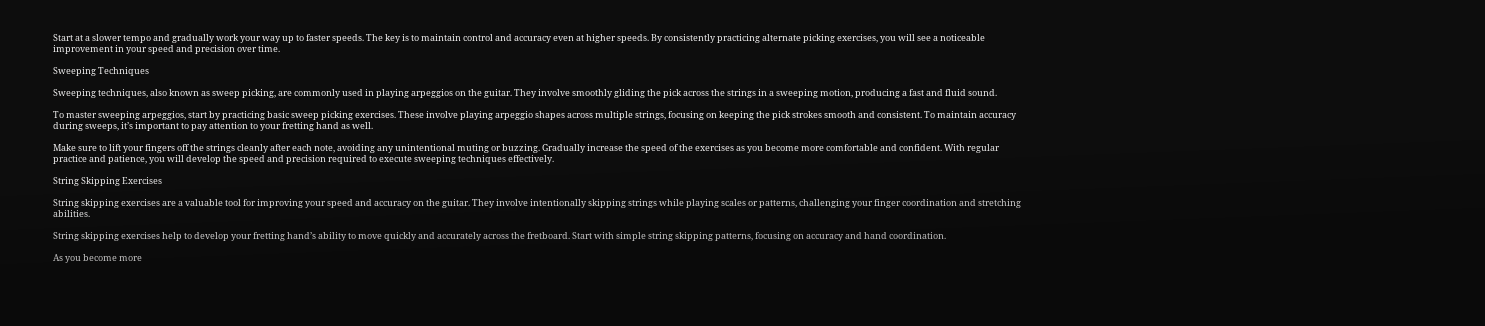Start at a slower tempo and gradually work your way up to faster speeds. The key is to maintain control and accuracy even at higher speeds. By consistently practicing alternate picking exercises, you will see a noticeable improvement in your speed and precision over time.

Sweeping Techniques

Sweeping techniques, also known as sweep picking, are commonly used in playing arpeggios on the guitar. They involve smoothly gliding the pick across the strings in a sweeping motion, producing a fast and fluid sound.

To master sweeping arpeggios, start by practicing basic sweep picking exercises. These involve playing arpeggio shapes across multiple strings, focusing on keeping the pick strokes smooth and consistent. To maintain accuracy during sweeps, it’s important to pay attention to your fretting hand as well.

Make sure to lift your fingers off the strings cleanly after each note, avoiding any unintentional muting or buzzing. Gradually increase the speed of the exercises as you become more comfortable and confident. With regular practice and patience, you will develop the speed and precision required to execute sweeping techniques effectively.

String Skipping Exercises

String skipping exercises are a valuable tool for improving your speed and accuracy on the guitar. They involve intentionally skipping strings while playing scales or patterns, challenging your finger coordination and stretching abilities.

String skipping exercises help to develop your fretting hand’s ability to move quickly and accurately across the fretboard. Start with simple string skipping patterns, focusing on accuracy and hand coordination.

As you become more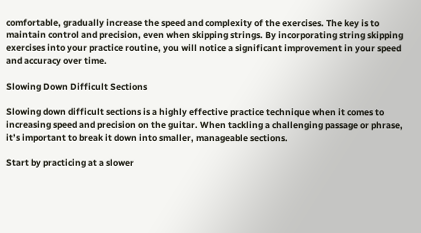comfortable, gradually increase the speed and complexity of the exercises. The key is to maintain control and precision, even when skipping strings. By incorporating string skipping exercises into your practice routine, you will notice a significant improvement in your speed and accuracy over time.

Slowing Down Difficult Sections

Slowing down difficult sections is a highly effective practice technique when it comes to increasing speed and precision on the guitar. When tackling a challenging passage or phrase, it’s important to break it down into smaller, manageable sections.

Start by practicing at a slower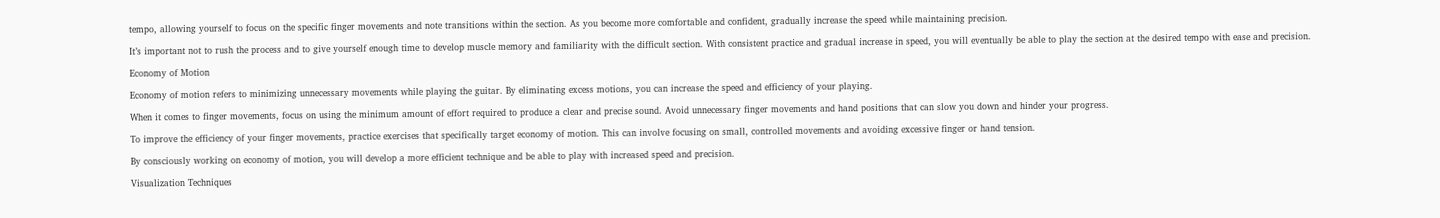tempo, allowing yourself to focus on the specific finger movements and note transitions within the section. As you become more comfortable and confident, gradually increase the speed while maintaining precision.

It’s important not to rush the process and to give yourself enough time to develop muscle memory and familiarity with the difficult section. With consistent practice and gradual increase in speed, you will eventually be able to play the section at the desired tempo with ease and precision.

Economy of Motion

Economy of motion refers to minimizing unnecessary movements while playing the guitar. By eliminating excess motions, you can increase the speed and efficiency of your playing.

When it comes to finger movements, focus on using the minimum amount of effort required to produce a clear and precise sound. Avoid unnecessary finger movements and hand positions that can slow you down and hinder your progress.

To improve the efficiency of your finger movements, practice exercises that specifically target economy of motion. This can involve focusing on small, controlled movements and avoiding excessive finger or hand tension.

By consciously working on economy of motion, you will develop a more efficient technique and be able to play with increased speed and precision.

Visualization Techniques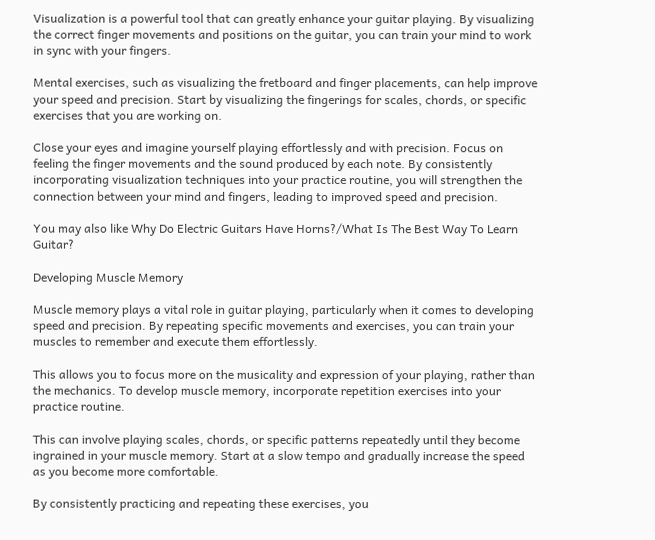Visualization is a powerful tool that can greatly enhance your guitar playing. By visualizing the correct finger movements and positions on the guitar, you can train your mind to work in sync with your fingers.

Mental exercises, such as visualizing the fretboard and finger placements, can help improve your speed and precision. Start by visualizing the fingerings for scales, chords, or specific exercises that you are working on.

Close your eyes and imagine yourself playing effortlessly and with precision. Focus on feeling the finger movements and the sound produced by each note. By consistently incorporating visualization techniques into your practice routine, you will strengthen the connection between your mind and fingers, leading to improved speed and precision.

You may also like Why Do Electric Guitars Have Horns?/What Is The Best Way To Learn Guitar?

Developing Muscle Memory

Muscle memory plays a vital role in guitar playing, particularly when it comes to developing speed and precision. By repeating specific movements and exercises, you can train your muscles to remember and execute them effortlessly.

This allows you to focus more on the musicality and expression of your playing, rather than the mechanics. To develop muscle memory, incorporate repetition exercises into your practice routine.

This can involve playing scales, chords, or specific patterns repeatedly until they become ingrained in your muscle memory. Start at a slow tempo and gradually increase the speed as you become more comfortable.

By consistently practicing and repeating these exercises, you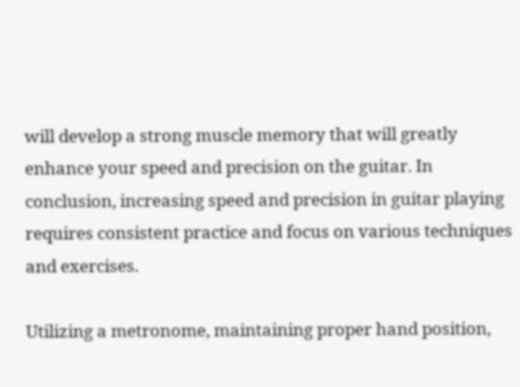will develop a strong muscle memory that will greatly enhance your speed and precision on the guitar. In conclusion, increasing speed and precision in guitar playing requires consistent practice and focus on various techniques and exercises.

Utilizing a metronome, maintaining proper hand position,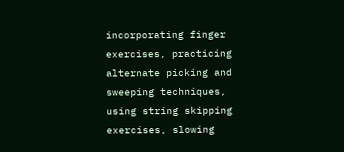incorporating finger exercises, practicing alternate picking and sweeping techniques, using string skipping exercises, slowing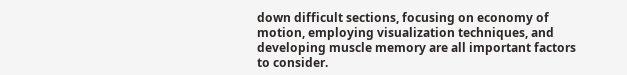down difficult sections, focusing on economy of motion, employing visualization techniques, and developing muscle memory are all important factors to consider.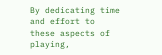By dedicating time and effort to these aspects of playing,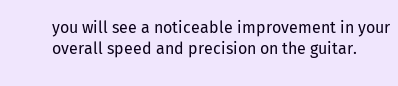you will see a noticeable improvement in your overall speed and precision on the guitar.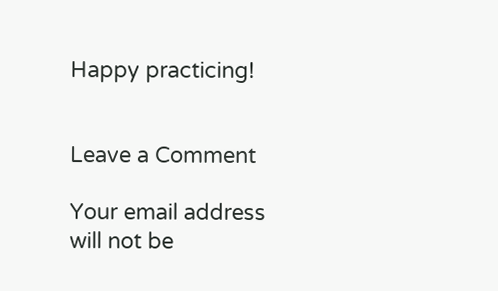Happy practicing!


Leave a Comment

Your email address will not be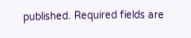published. Required fields are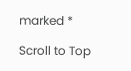marked *

Scroll to Top